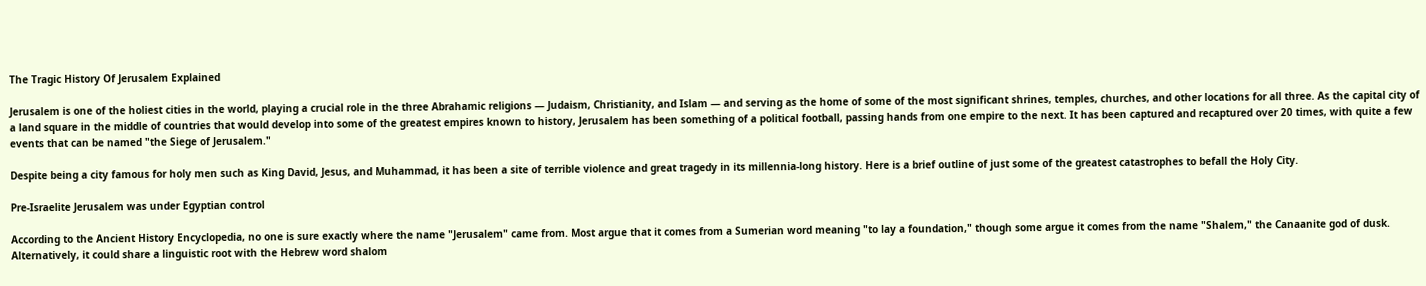The Tragic History Of Jerusalem Explained

Jerusalem is one of the holiest cities in the world, playing a crucial role in the three Abrahamic religions — Judaism, Christianity, and Islam — and serving as the home of some of the most significant shrines, temples, churches, and other locations for all three. As the capital city of a land square in the middle of countries that would develop into some of the greatest empires known to history, Jerusalem has been something of a political football, passing hands from one empire to the next. It has been captured and recaptured over 20 times, with quite a few events that can be named "the Siege of Jerusalem."

Despite being a city famous for holy men such as King David, Jesus, and Muhammad, it has been a site of terrible violence and great tragedy in its millennia-long history. Here is a brief outline of just some of the greatest catastrophes to befall the Holy City.

Pre-Israelite Jerusalem was under Egyptian control

According to the Ancient History Encyclopedia, no one is sure exactly where the name "Jerusalem" came from. Most argue that it comes from a Sumerian word meaning "to lay a foundation," though some argue it comes from the name "Shalem," the Canaanite god of dusk. Alternatively, it could share a linguistic root with the Hebrew word shalom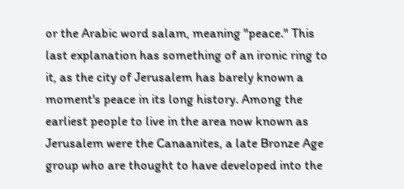or the Arabic word salam, meaning "peace." This last explanation has something of an ironic ring to it, as the city of Jerusalem has barely known a moment's peace in its long history. Among the earliest people to live in the area now known as Jerusalem were the Canaanites, a late Bronze Age group who are thought to have developed into the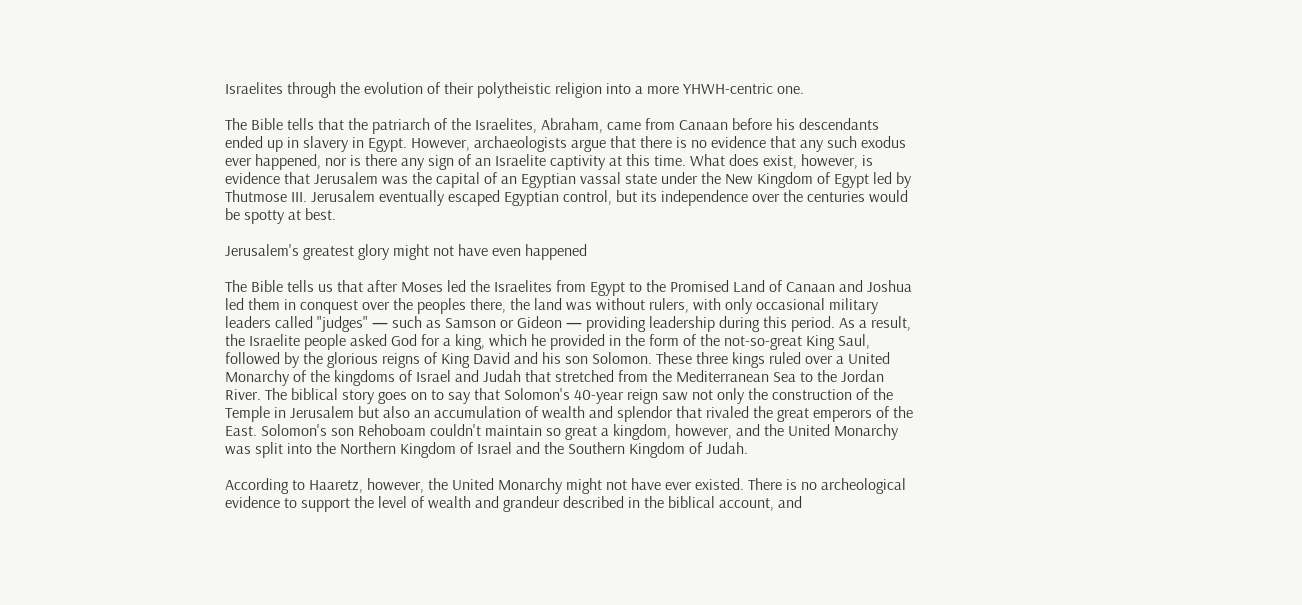Israelites through the evolution of their polytheistic religion into a more YHWH-centric one.

The Bible tells that the patriarch of the Israelites, Abraham, came from Canaan before his descendants ended up in slavery in Egypt. However, archaeologists argue that there is no evidence that any such exodus ever happened, nor is there any sign of an Israelite captivity at this time. What does exist, however, is evidence that Jerusalem was the capital of an Egyptian vassal state under the New Kingdom of Egypt led by Thutmose III. Jerusalem eventually escaped Egyptian control, but its independence over the centuries would be spotty at best.

Jerusalem's greatest glory might not have even happened

The Bible tells us that after Moses led the Israelites from Egypt to the Promised Land of Canaan and Joshua led them in conquest over the peoples there, the land was without rulers, with only occasional military leaders called "judges" — such as Samson or Gideon — providing leadership during this period. As a result, the Israelite people asked God for a king, which he provided in the form of the not-so-great King Saul, followed by the glorious reigns of King David and his son Solomon. These three kings ruled over a United Monarchy of the kingdoms of Israel and Judah that stretched from the Mediterranean Sea to the Jordan River. The biblical story goes on to say that Solomon's 40-year reign saw not only the construction of the Temple in Jerusalem but also an accumulation of wealth and splendor that rivaled the great emperors of the East. Solomon's son Rehoboam couldn't maintain so great a kingdom, however, and the United Monarchy was split into the Northern Kingdom of Israel and the Southern Kingdom of Judah.

According to Haaretz, however, the United Monarchy might not have ever existed. There is no archeological evidence to support the level of wealth and grandeur described in the biblical account, and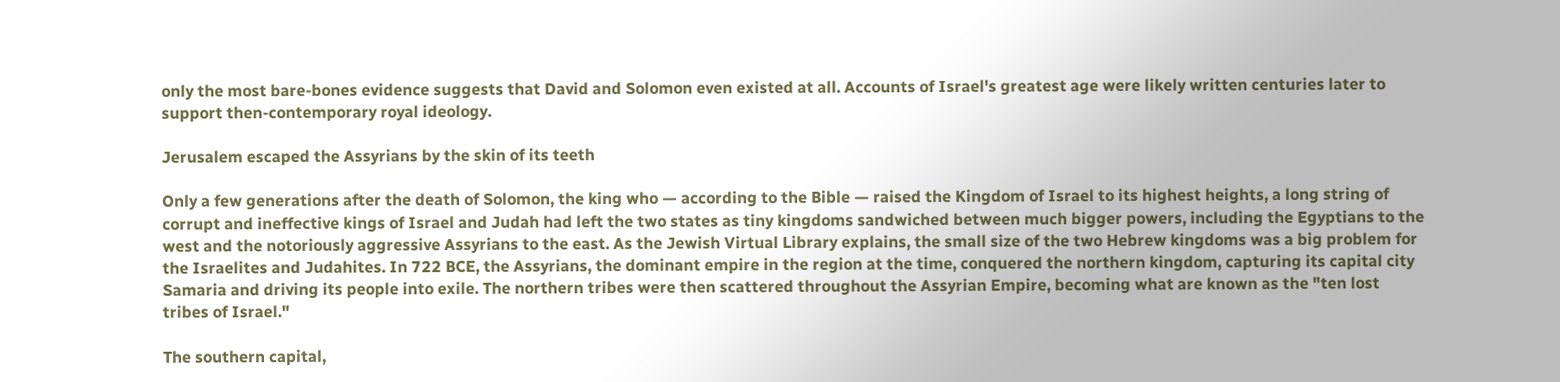only the most bare-bones evidence suggests that David and Solomon even existed at all. Accounts of Israel's greatest age were likely written centuries later to support then-contemporary royal ideology.

Jerusalem escaped the Assyrians by the skin of its teeth

Only a few generations after the death of Solomon, the king who — according to the Bible — raised the Kingdom of Israel to its highest heights, a long string of corrupt and ineffective kings of Israel and Judah had left the two states as tiny kingdoms sandwiched between much bigger powers, including the Egyptians to the west and the notoriously aggressive Assyrians to the east. As the Jewish Virtual Library explains, the small size of the two Hebrew kingdoms was a big problem for the Israelites and Judahites. In 722 BCE, the Assyrians, the dominant empire in the region at the time, conquered the northern kingdom, capturing its capital city Samaria and driving its people into exile. The northern tribes were then scattered throughout the Assyrian Empire, becoming what are known as the "ten lost tribes of Israel."

The southern capital,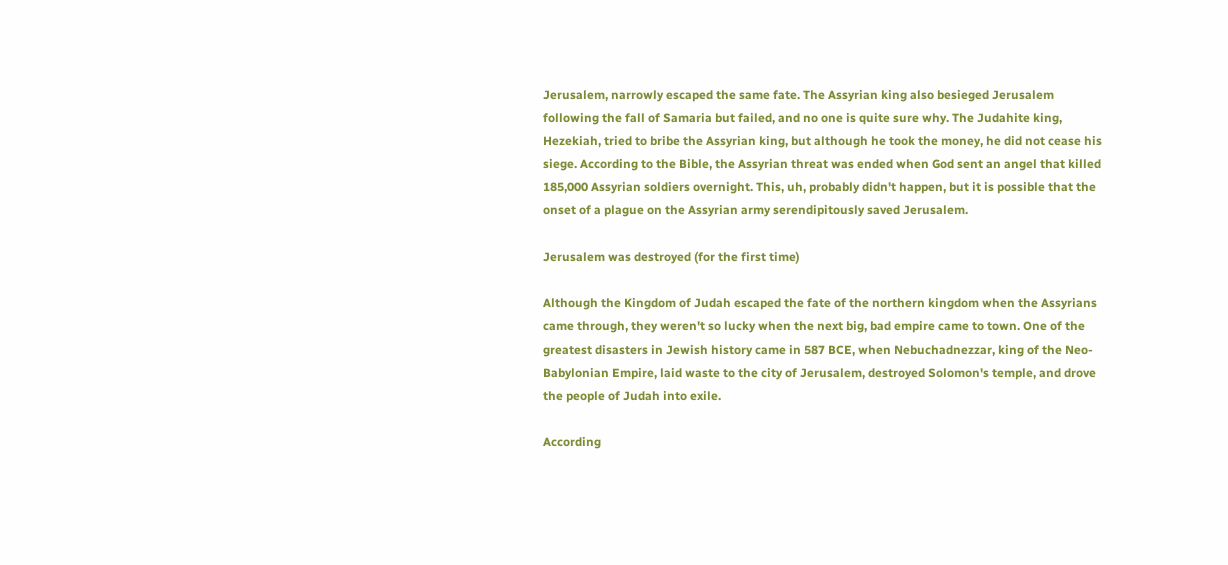Jerusalem, narrowly escaped the same fate. The Assyrian king also besieged Jerusalem following the fall of Samaria but failed, and no one is quite sure why. The Judahite king, Hezekiah, tried to bribe the Assyrian king, but although he took the money, he did not cease his siege. According to the Bible, the Assyrian threat was ended when God sent an angel that killed 185,000 Assyrian soldiers overnight. This, uh, probably didn't happen, but it is possible that the onset of a plague on the Assyrian army serendipitously saved Jerusalem.

Jerusalem was destroyed (for the first time)

Although the Kingdom of Judah escaped the fate of the northern kingdom when the Assyrians came through, they weren't so lucky when the next big, bad empire came to town. One of the greatest disasters in Jewish history came in 587 BCE, when Nebuchadnezzar, king of the Neo-Babylonian Empire, laid waste to the city of Jerusalem, destroyed Solomon's temple, and drove the people of Judah into exile.

According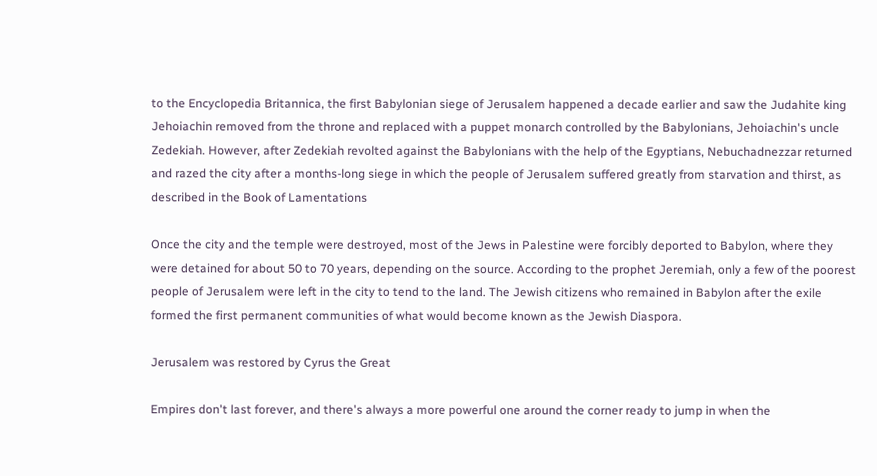to the Encyclopedia Britannica, the first Babylonian siege of Jerusalem happened a decade earlier and saw the Judahite king Jehoiachin removed from the throne and replaced with a puppet monarch controlled by the Babylonians, Jehoiachin's uncle Zedekiah. However, after Zedekiah revolted against the Babylonians with the help of the Egyptians, Nebuchadnezzar returned and razed the city after a months-long siege in which the people of Jerusalem suffered greatly from starvation and thirst, as described in the Book of Lamentations

Once the city and the temple were destroyed, most of the Jews in Palestine were forcibly deported to Babylon, where they were detained for about 50 to 70 years, depending on the source. According to the prophet Jeremiah, only a few of the poorest people of Jerusalem were left in the city to tend to the land. The Jewish citizens who remained in Babylon after the exile formed the first permanent communities of what would become known as the Jewish Diaspora.

Jerusalem was restored by Cyrus the Great

Empires don't last forever, and there's always a more powerful one around the corner ready to jump in when the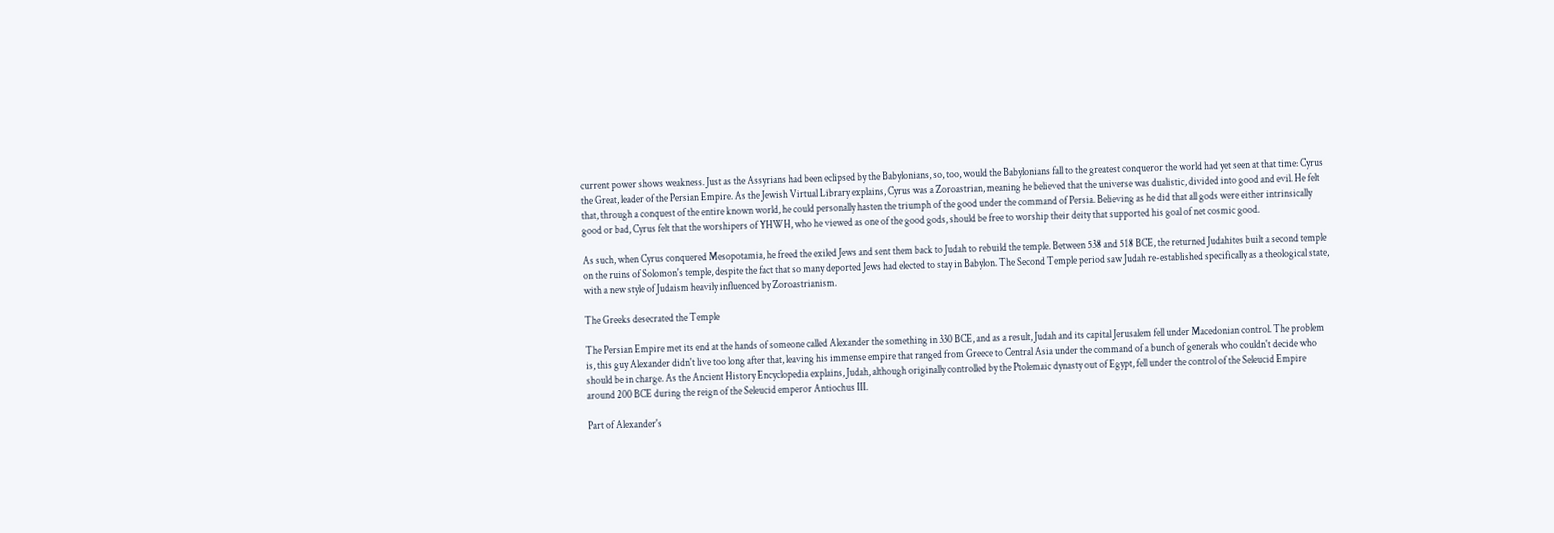current power shows weakness. Just as the Assyrians had been eclipsed by the Babylonians, so, too, would the Babylonians fall to the greatest conqueror the world had yet seen at that time: Cyrus the Great, leader of the Persian Empire. As the Jewish Virtual Library explains, Cyrus was a Zoroastrian, meaning he believed that the universe was dualistic, divided into good and evil. He felt that, through a conquest of the entire known world, he could personally hasten the triumph of the good under the command of Persia. Believing as he did that all gods were either intrinsically good or bad, Cyrus felt that the worshipers of YHWH, who he viewed as one of the good gods, should be free to worship their deity that supported his goal of net cosmic good.

As such, when Cyrus conquered Mesopotamia, he freed the exiled Jews and sent them back to Judah to rebuild the temple. Between 538 and 518 BCE, the returned Judahites built a second temple on the ruins of Solomon's temple, despite the fact that so many deported Jews had elected to stay in Babylon. The Second Temple period saw Judah re-established specifically as a theological state, with a new style of Judaism heavily influenced by Zoroastrianism.

The Greeks desecrated the Temple

The Persian Empire met its end at the hands of someone called Alexander the something in 330 BCE, and as a result, Judah and its capital Jerusalem fell under Macedonian control. The problem is, this guy Alexander didn't live too long after that, leaving his immense empire that ranged from Greece to Central Asia under the command of a bunch of generals who couldn't decide who should be in charge. As the Ancient History Encyclopedia explains, Judah, although originally controlled by the Ptolemaic dynasty out of Egypt, fell under the control of the Seleucid Empire around 200 BCE during the reign of the Seleucid emperor Antiochus III.

Part of Alexander's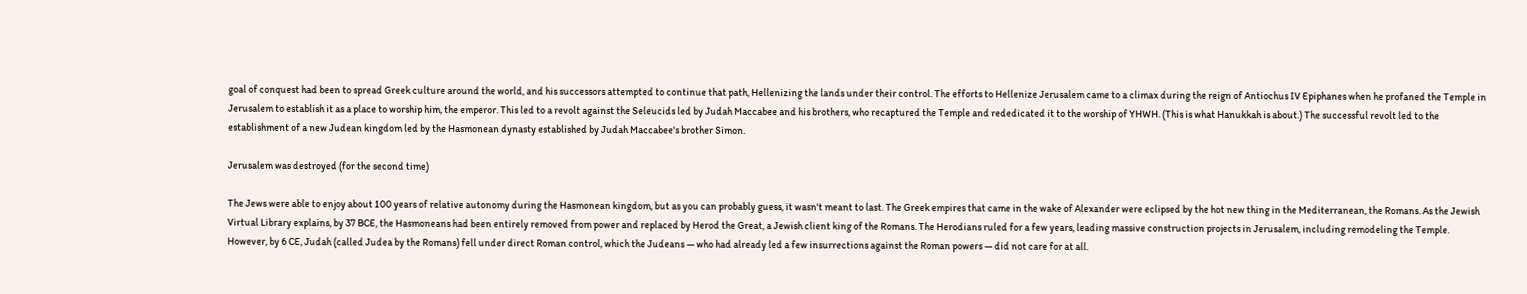goal of conquest had been to spread Greek culture around the world, and his successors attempted to continue that path, Hellenizing the lands under their control. The efforts to Hellenize Jerusalem came to a climax during the reign of Antiochus IV Epiphanes when he profaned the Temple in Jerusalem to establish it as a place to worship him, the emperor. This led to a revolt against the Seleucids led by Judah Maccabee and his brothers, who recaptured the Temple and rededicated it to the worship of YHWH. (This is what Hanukkah is about.) The successful revolt led to the establishment of a new Judean kingdom led by the Hasmonean dynasty established by Judah Maccabee's brother Simon.

Jerusalem was destroyed (for the second time)

The Jews were able to enjoy about 100 years of relative autonomy during the Hasmonean kingdom, but as you can probably guess, it wasn't meant to last. The Greek empires that came in the wake of Alexander were eclipsed by the hot new thing in the Mediterranean, the Romans. As the Jewish Virtual Library explains, by 37 BCE, the Hasmoneans had been entirely removed from power and replaced by Herod the Great, a Jewish client king of the Romans. The Herodians ruled for a few years, leading massive construction projects in Jerusalem, including remodeling the Temple. However, by 6 CE, Judah (called Judea by the Romans) fell under direct Roman control, which the Judeans — who had already led a few insurrections against the Roman powers — did not care for at all.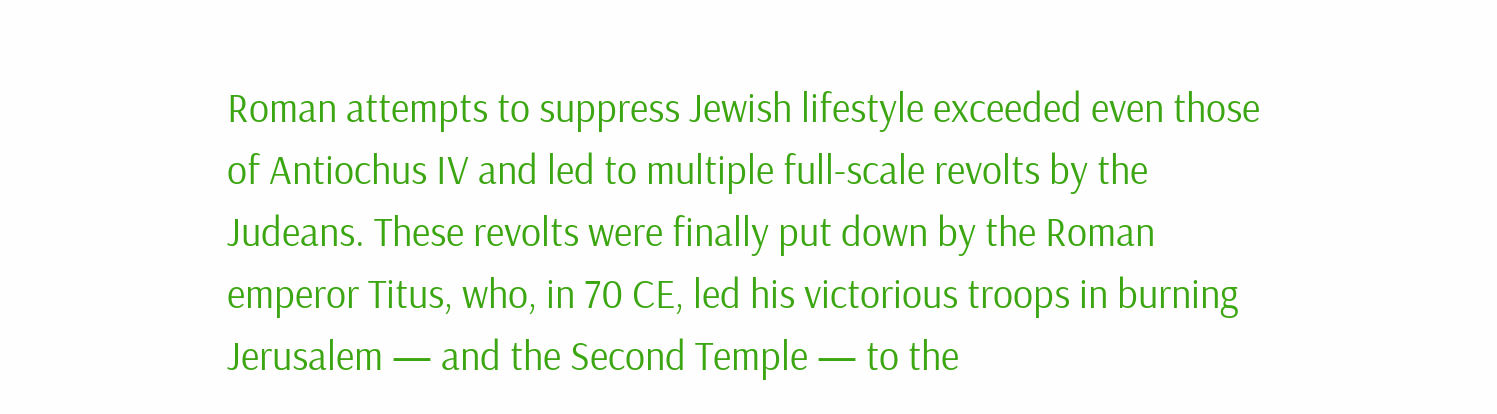Roman attempts to suppress Jewish lifestyle exceeded even those of Antiochus IV and led to multiple full-scale revolts by the Judeans. These revolts were finally put down by the Roman emperor Titus, who, in 70 CE, led his victorious troops in burning Jerusalem — and the Second Temple — to the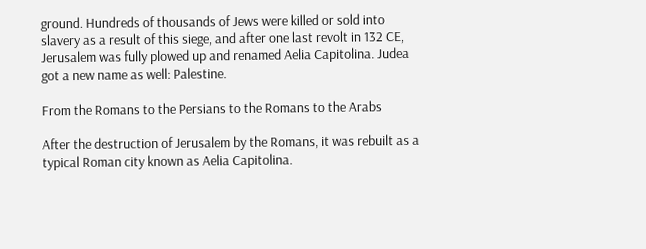ground. Hundreds of thousands of Jews were killed or sold into slavery as a result of this siege, and after one last revolt in 132 CE, Jerusalem was fully plowed up and renamed Aelia Capitolina. Judea got a new name as well: Palestine.

From the Romans to the Persians to the Romans to the Arabs

After the destruction of Jerusalem by the Romans, it was rebuilt as a typical Roman city known as Aelia Capitolina.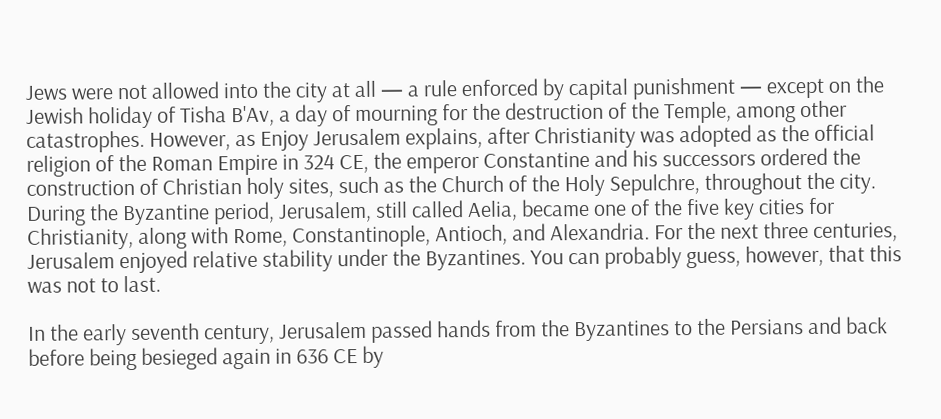Jews were not allowed into the city at all — a rule enforced by capital punishment — except on the Jewish holiday of Tisha B'Av, a day of mourning for the destruction of the Temple, among other catastrophes. However, as Enjoy Jerusalem explains, after Christianity was adopted as the official religion of the Roman Empire in 324 CE, the emperor Constantine and his successors ordered the construction of Christian holy sites, such as the Church of the Holy Sepulchre, throughout the city. During the Byzantine period, Jerusalem, still called Aelia, became one of the five key cities for Christianity, along with Rome, Constantinople, Antioch, and Alexandria. For the next three centuries, Jerusalem enjoyed relative stability under the Byzantines. You can probably guess, however, that this was not to last.

In the early seventh century, Jerusalem passed hands from the Byzantines to the Persians and back before being besieged again in 636 CE by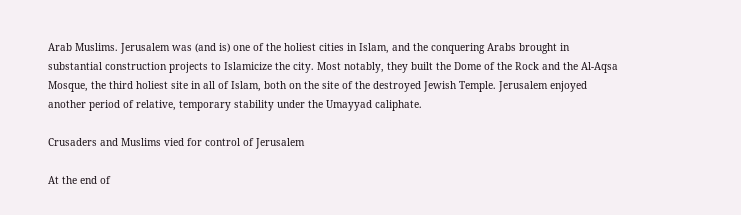Arab Muslims. Jerusalem was (and is) one of the holiest cities in Islam, and the conquering Arabs brought in substantial construction projects to Islamicize the city. Most notably, they built the Dome of the Rock and the Al-Aqsa Mosque, the third holiest site in all of Islam, both on the site of the destroyed Jewish Temple. Jerusalem enjoyed another period of relative, temporary stability under the Umayyad caliphate.

Crusaders and Muslims vied for control of Jerusalem

At the end of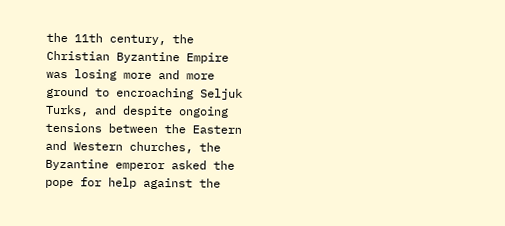the 11th century, the Christian Byzantine Empire was losing more and more ground to encroaching Seljuk Turks, and despite ongoing tensions between the Eastern and Western churches, the Byzantine emperor asked the pope for help against the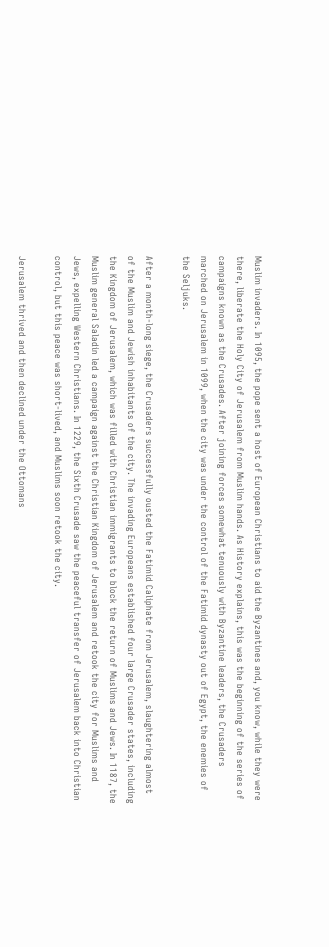Muslim invaders. In 1095, the pope sent a host of European Christians to aid the Byzantines and, you know, while they were there, liberate the Holy City of Jerusalem from Muslim hands. As History explains, this was the beginning of the series of campaigns known as the Crusades. After joining forces somewhat tenuously with Byzantine leaders, the Crusaders marched on Jerusalem in 1099, when the city was under the control of the Fatimid dynasty out of Egypt, the enemies of the Seljuks.

After a month-long siege, the Crusaders successfully ousted the Fatimid Caliphate from Jerusalem, slaughtering almost of the Muslim and Jewish inhabitants of the city. The invading Europeans established four large Crusader states, including the Kingdom of Jerusalem, which was filled with Christian immigrants to block the return of Muslims and Jews. In 1187, the Muslim general Saladin led a campaign against the Christian Kingdom of Jerusalem and retook the city for Muslims and Jews, expelling Western Christians. In 1229, the Sixth Crusade saw the peaceful transfer of Jerusalem back into Christian control, but this peace was short-lived, and Muslims soon retook the city.

Jerusalem thrived and then declined under the Ottomans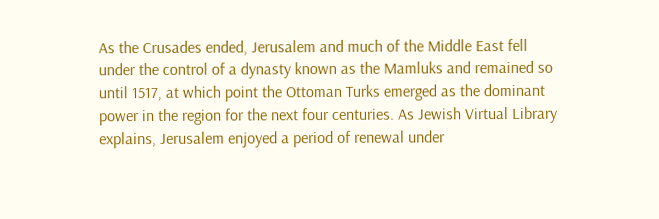As the Crusades ended, Jerusalem and much of the Middle East fell under the control of a dynasty known as the Mamluks and remained so until 1517, at which point the Ottoman Turks emerged as the dominant power in the region for the next four centuries. As Jewish Virtual Library explains, Jerusalem enjoyed a period of renewal under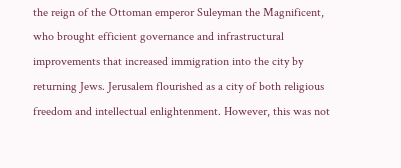the reign of the Ottoman emperor Suleyman the Magnificent, who brought efficient governance and infrastructural improvements that increased immigration into the city by returning Jews. Jerusalem flourished as a city of both religious freedom and intellectual enlightenment. However, this was not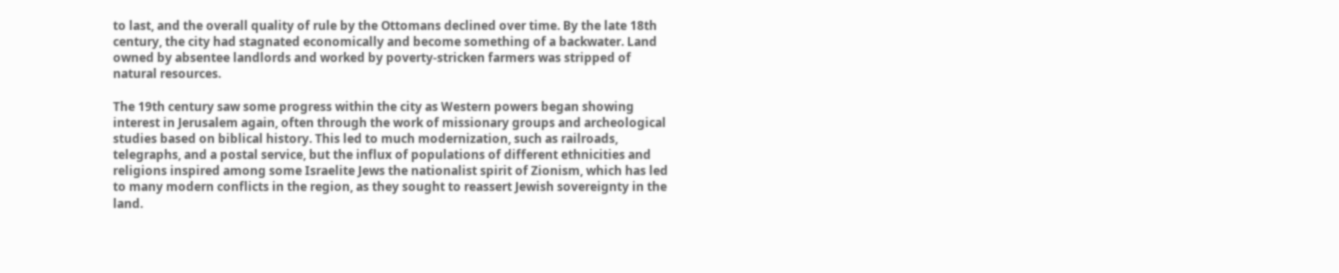to last, and the overall quality of rule by the Ottomans declined over time. By the late 18th century, the city had stagnated economically and become something of a backwater. Land owned by absentee landlords and worked by poverty-stricken farmers was stripped of natural resources.

The 19th century saw some progress within the city as Western powers began showing interest in Jerusalem again, often through the work of missionary groups and archeological studies based on biblical history. This led to much modernization, such as railroads, telegraphs, and a postal service, but the influx of populations of different ethnicities and religions inspired among some Israelite Jews the nationalist spirit of Zionism, which has led to many modern conflicts in the region, as they sought to reassert Jewish sovereignty in the land.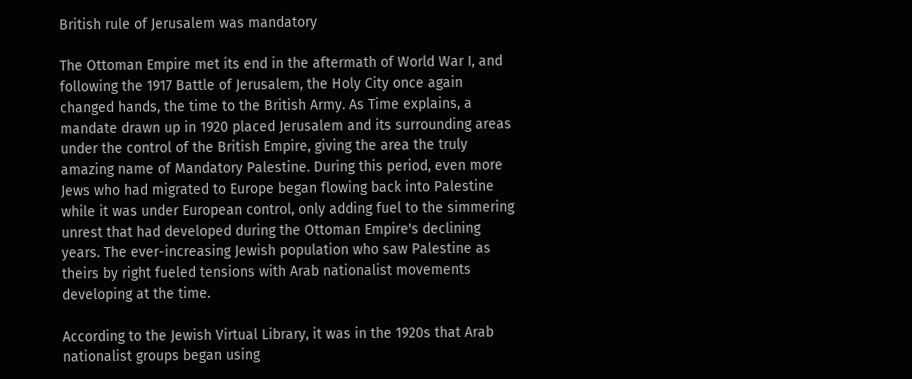British rule of Jerusalem was mandatory

The Ottoman Empire met its end in the aftermath of World War I, and following the 1917 Battle of Jerusalem, the Holy City once again changed hands, the time to the British Army. As Time explains, a mandate drawn up in 1920 placed Jerusalem and its surrounding areas under the control of the British Empire, giving the area the truly amazing name of Mandatory Palestine. During this period, even more Jews who had migrated to Europe began flowing back into Palestine while it was under European control, only adding fuel to the simmering unrest that had developed during the Ottoman Empire's declining years. The ever-increasing Jewish population who saw Palestine as theirs by right fueled tensions with Arab nationalist movements developing at the time.

According to the Jewish Virtual Library, it was in the 1920s that Arab nationalist groups began using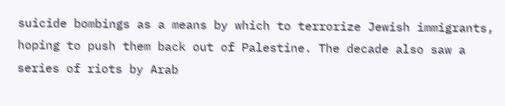suicide bombings as a means by which to terrorize Jewish immigrants, hoping to push them back out of Palestine. The decade also saw a series of riots by Arab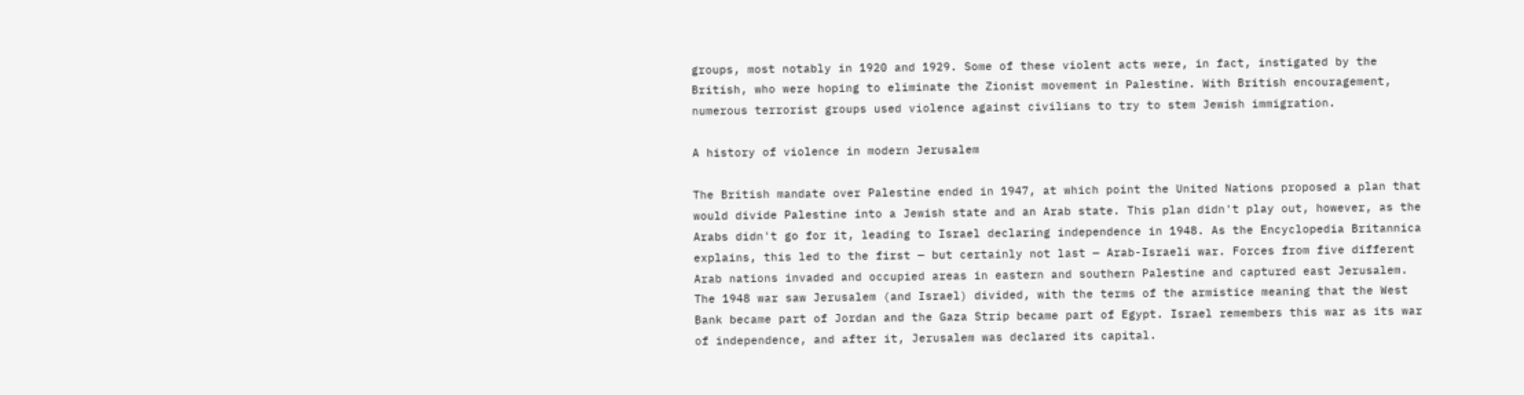groups, most notably in 1920 and 1929. Some of these violent acts were, in fact, instigated by the British, who were hoping to eliminate the Zionist movement in Palestine. With British encouragement, numerous terrorist groups used violence against civilians to try to stem Jewish immigration.

A history of violence in modern Jerusalem

The British mandate over Palestine ended in 1947, at which point the United Nations proposed a plan that would divide Palestine into a Jewish state and an Arab state. This plan didn't play out, however, as the Arabs didn't go for it, leading to Israel declaring independence in 1948. As the Encyclopedia Britannica explains, this led to the first — but certainly not last — Arab-Israeli war. Forces from five different Arab nations invaded and occupied areas in eastern and southern Palestine and captured east Jerusalem. The 1948 war saw Jerusalem (and Israel) divided, with the terms of the armistice meaning that the West Bank became part of Jordan and the Gaza Strip became part of Egypt. Israel remembers this war as its war of independence, and after it, Jerusalem was declared its capital.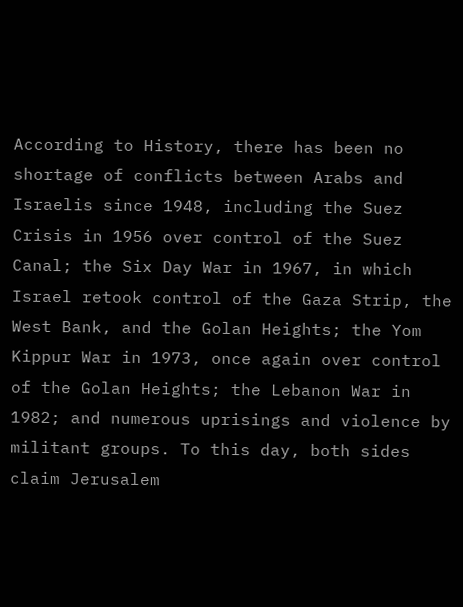According to History, there has been no shortage of conflicts between Arabs and Israelis since 1948, including the Suez Crisis in 1956 over control of the Suez Canal; the Six Day War in 1967, in which Israel retook control of the Gaza Strip, the West Bank, and the Golan Heights; the Yom Kippur War in 1973, once again over control of the Golan Heights; the Lebanon War in 1982; and numerous uprisings and violence by militant groups. To this day, both sides claim Jerusalem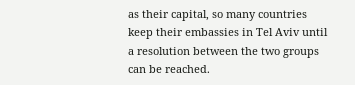as their capital, so many countries keep their embassies in Tel Aviv until a resolution between the two groups can be reached.